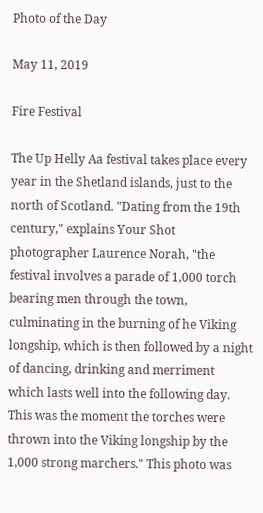Photo of the Day

May 11, 2019

Fire Festival

The Up Helly Aa festival takes place every year in the Shetland islands, just to the north of Scotland. "Dating from the 19th century," explains Your Shot photographer Laurence Norah, "the festival involves a parade of 1,000 torch bearing men through the town, culminating in the burning of he Viking longship, which is then followed by a night of dancing, drinking and merriment which lasts well into the following day. This was the moment the torches were thrown into the Viking longship by the 1,000 strong marchers." This photo was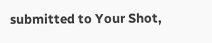submitted to Your Shot,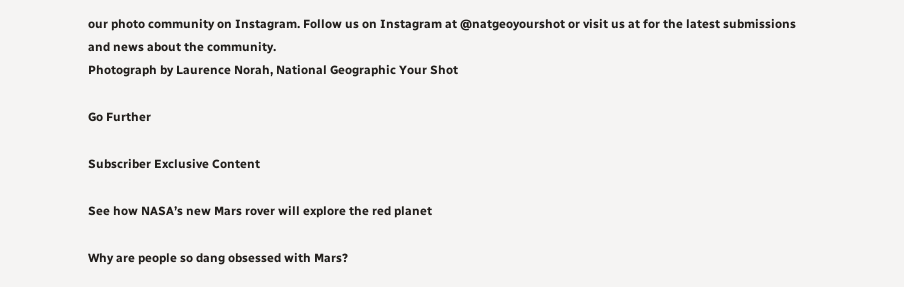our photo community on Instagram. Follow us on Instagram at @natgeoyourshot or visit us at for the latest submissions and news about the community.
Photograph by Laurence Norah, National Geographic Your Shot

Go Further

Subscriber Exclusive Content

See how NASA’s new Mars rover will explore the red planet

Why are people so dang obsessed with Mars?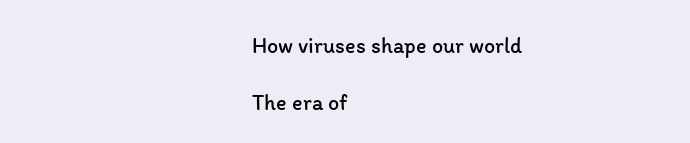How viruses shape our world

The era of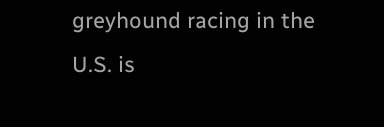greyhound racing in the U.S. is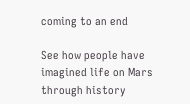coming to an end

See how people have imagined life on Mars through history